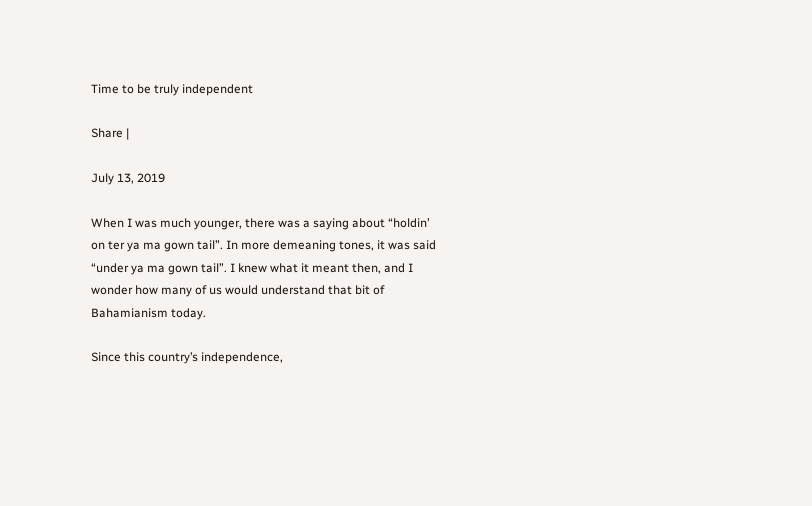Time to be truly independent

Share |

July 13, 2019

When I was much younger, there was a saying about “holdin’ on ter ya ma gown tail”. In more demeaning tones, it was said “under ya ma gown tail”. I knew what it meant then, and I wonder how many of us would understand that bit of Bahamianism today.

Since this country’s independence,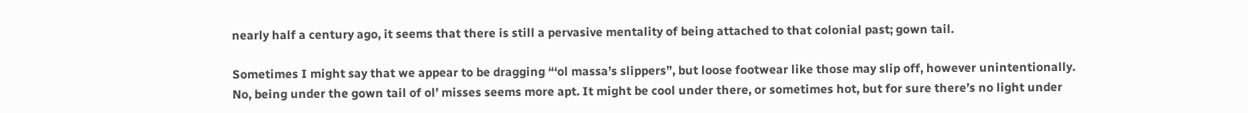nearly half a century ago, it seems that there is still a pervasive mentality of being attached to that colonial past; gown tail.

Sometimes I might say that we appear to be dragging “‘ol massa’s slippers”, but loose footwear like those may slip off, however unintentionally. No, being under the gown tail of ol’ misses seems more apt. It might be cool under there, or sometimes hot, but for sure there’s no light under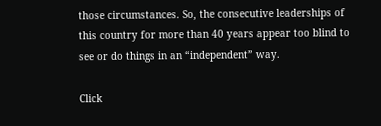those circumstances. So, the consecutive leaderships of this country for more than 40 years appear too blind to see or do things in an “independent” way.

Click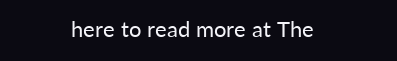here to read more at The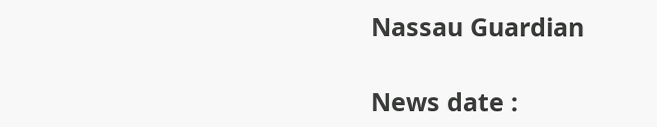Nassau Guardian

News date :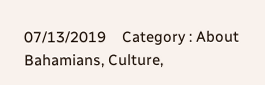07/13/2019    Category : About Bahamians, Culture,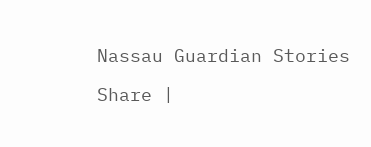Nassau Guardian Stories

Share |